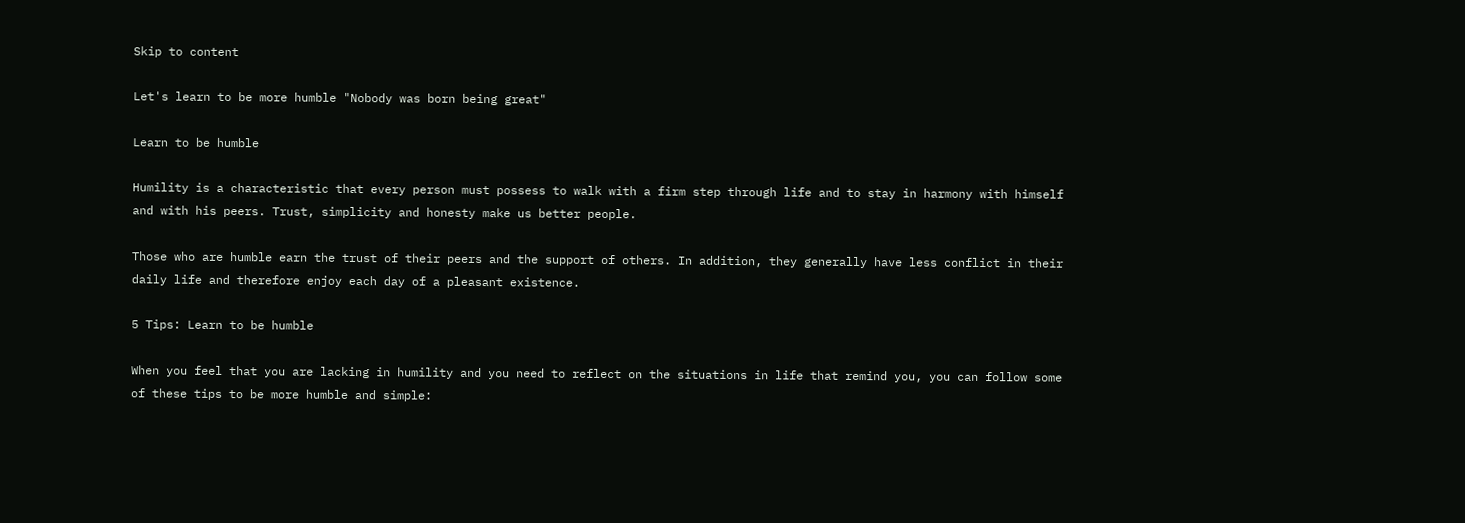Skip to content

Let's learn to be more humble "Nobody was born being great"

Learn to be humble

Humility is a characteristic that every person must possess to walk with a firm step through life and to stay in harmony with himself and with his peers. Trust, simplicity and honesty make us better people.

Those who are humble earn the trust of their peers and the support of others. In addition, they generally have less conflict in their daily life and therefore enjoy each day of a pleasant existence.

5 Tips: Learn to be humble

When you feel that you are lacking in humility and you need to reflect on the situations in life that remind you, you can follow some of these tips to be more humble and simple: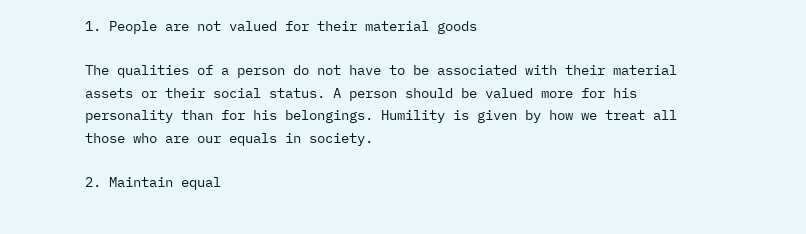1. People are not valued for their material goods

The qualities of a person do not have to be associated with their material assets or their social status. A person should be valued more for his personality than for his belongings. Humility is given by how we treat all those who are our equals in society.

2. Maintain equal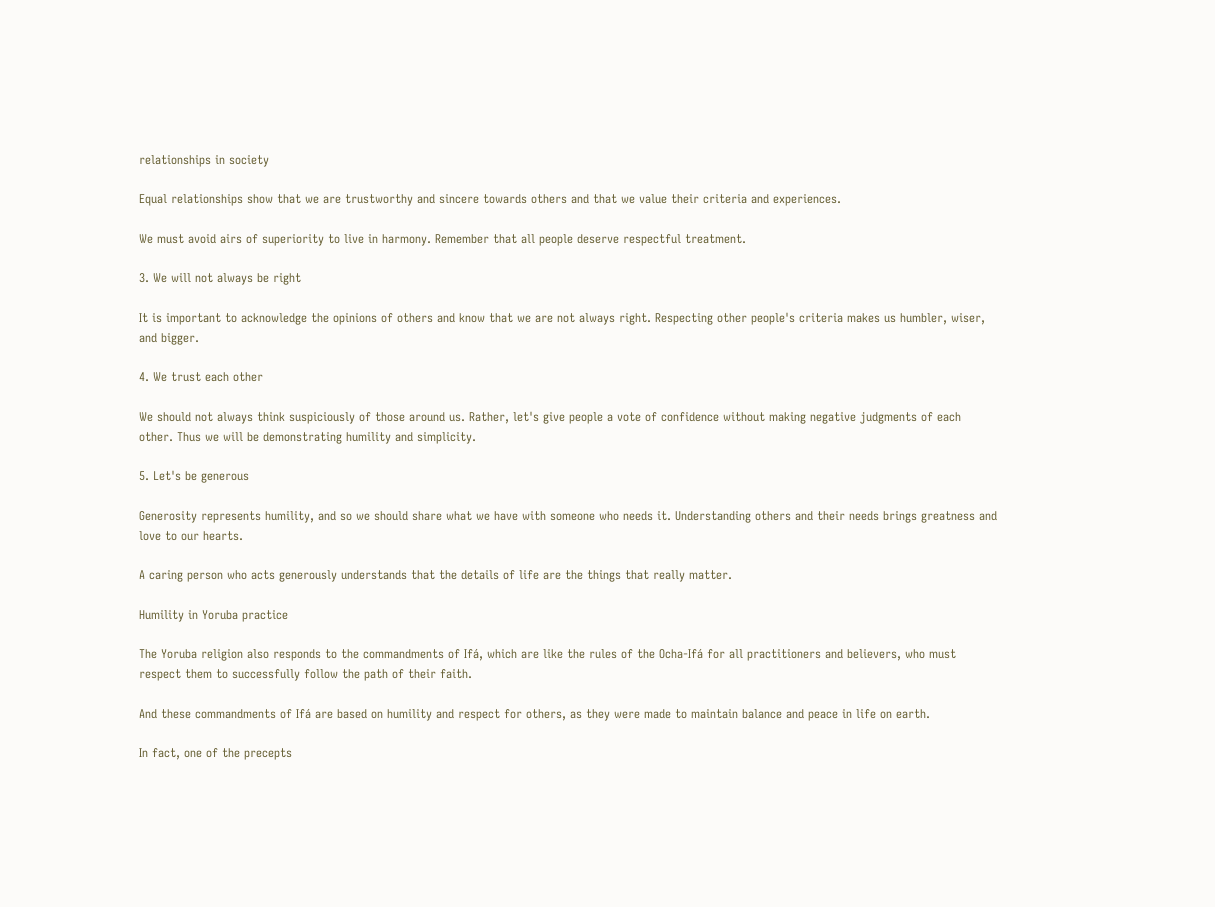relationships in society

Equal relationships show that we are trustworthy and sincere towards others and that we value their criteria and experiences.

We must avoid airs of superiority to live in harmony. Remember that all people deserve respectful treatment.

3. We will not always be right

It is important to acknowledge the opinions of others and know that we are not always right. Respecting other people's criteria makes us humbler, wiser, and bigger.

4. We trust each other

We should not always think suspiciously of those around us. Rather, let's give people a vote of confidence without making negative judgments of each other. Thus we will be demonstrating humility and simplicity.

5. Let's be generous

Generosity represents humility, and so we should share what we have with someone who needs it. Understanding others and their needs brings greatness and love to our hearts.

A caring person who acts generously understands that the details of life are the things that really matter.

Humility in Yoruba practice

The Yoruba religion also responds to the commandments of Ifá, which are like the rules of the Ocha-Ifá for all practitioners and believers, who must respect them to successfully follow the path of their faith.

And these commandments of Ifá are based on humility and respect for others, as they were made to maintain balance and peace in life on earth.

In fact, one of the precepts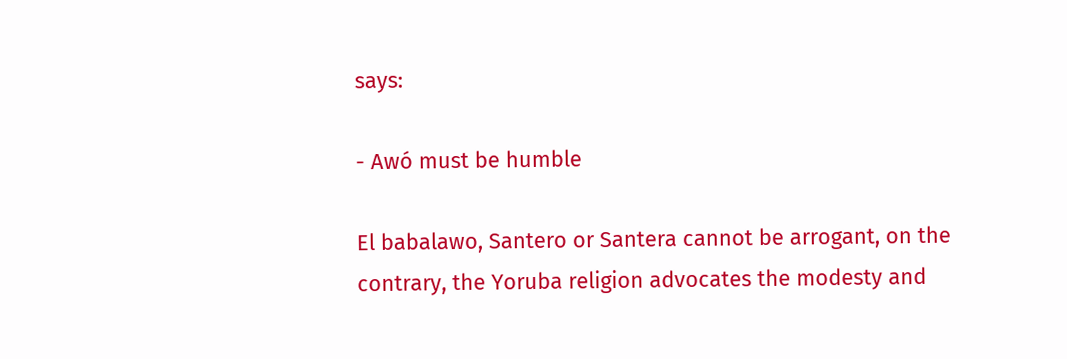says:

- Awó must be humble

El babalawo, Santero or Santera cannot be arrogant, on the contrary, the Yoruba religion advocates the modesty and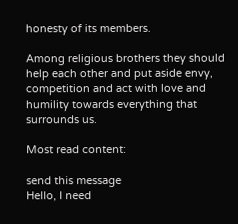honesty of its members.

Among religious brothers they should help each other and put aside envy, competition and act with love and humility towards everything that surrounds us.

Most read content:

send this message
Hello, I need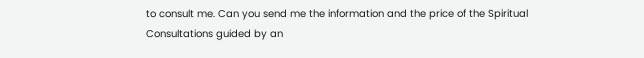to consult me. Can you send me the information and the price of the Spiritual Consultations guided by an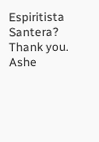Espiritista Santera? Thank you. Ashe